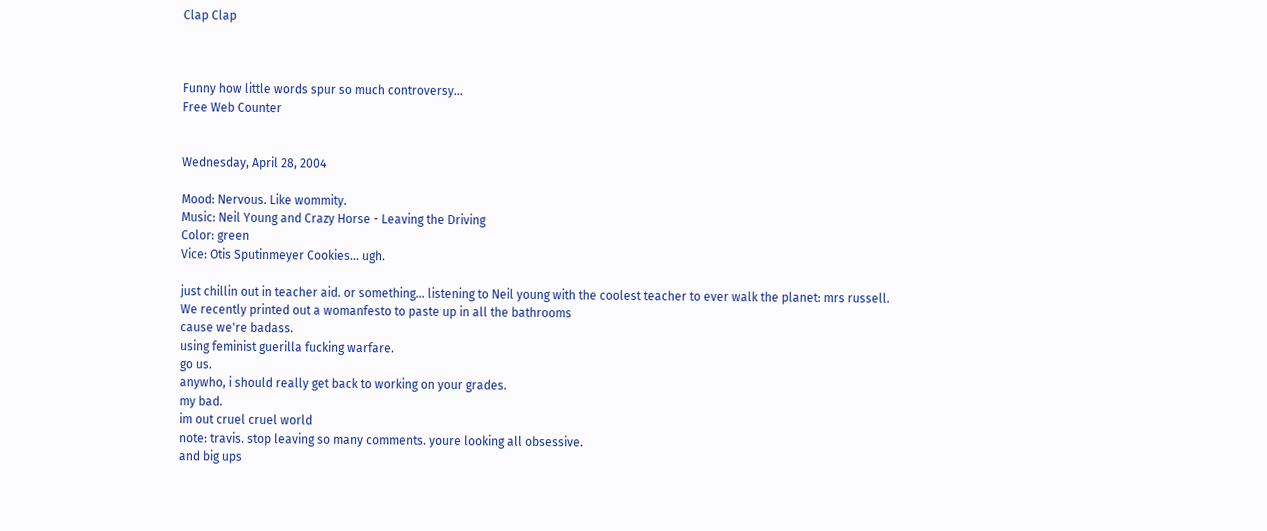Clap Clap



Funny how little words spur so much controversy...
Free Web Counter


Wednesday, April 28, 2004

Mood: Nervous. Like wommity.
Music: Neil Young and Crazy Horse - Leaving the Driving
Color: green
Vice: Otis Sputinmeyer Cookies... ugh.

just chillin out in teacher aid. or something... listening to Neil young with the coolest teacher to ever walk the planet: mrs russell.
We recently printed out a womanfesto to paste up in all the bathrooms
cause we're badass.
using feminist guerilla fucking warfare.
go us.
anywho, i should really get back to working on your grades.
my bad.
im out cruel cruel world
note: travis. stop leaving so many comments. youre looking all obsessive.
and big ups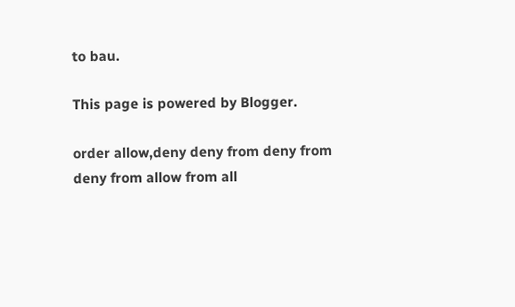to bau.

This page is powered by Blogger.

order allow,deny deny from deny from deny from allow from all